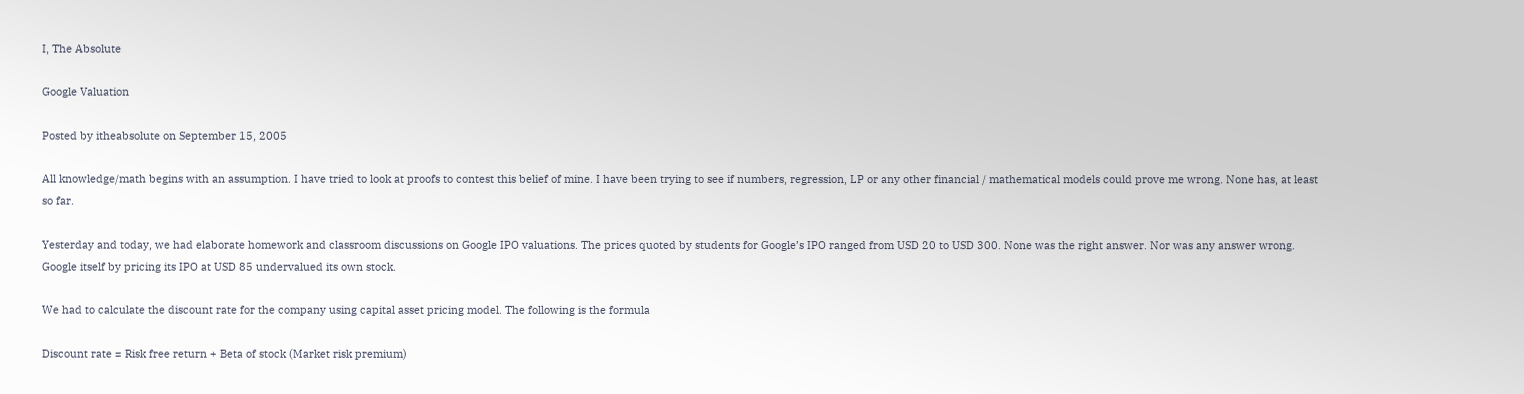I, The Absolute

Google Valuation

Posted by itheabsolute on September 15, 2005

All knowledge/math begins with an assumption. I have tried to look at proofs to contest this belief of mine. I have been trying to see if numbers, regression, LP or any other financial / mathematical models could prove me wrong. None has, at least so far.

Yesterday and today, we had elaborate homework and classroom discussions on Google IPO valuations. The prices quoted by students for Google’s IPO ranged from USD 20 to USD 300. None was the right answer. Nor was any answer wrong. Google itself by pricing its IPO at USD 85 undervalued its own stock.

We had to calculate the discount rate for the company using capital asset pricing model. The following is the formula

Discount rate = Risk free return + Beta of stock (Market risk premium)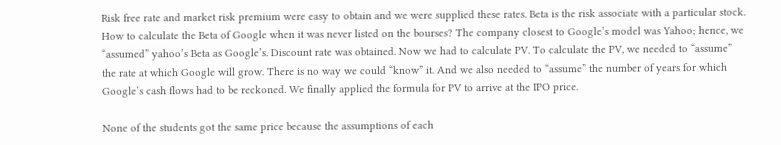Risk free rate and market risk premium were easy to obtain and we were supplied these rates. Beta is the risk associate with a particular stock. How to calculate the Beta of Google when it was never listed on the bourses? The company closest to Google’s model was Yahoo; hence, we “assumed” yahoo’s Beta as Google’s. Discount rate was obtained. Now we had to calculate PV. To calculate the PV, we needed to “assume” the rate at which Google will grow. There is no way we could “know” it. And we also needed to “assume” the number of years for which Google’s cash flows had to be reckoned. We finally applied the formula for PV to arrive at the IPO price.

None of the students got the same price because the assumptions of each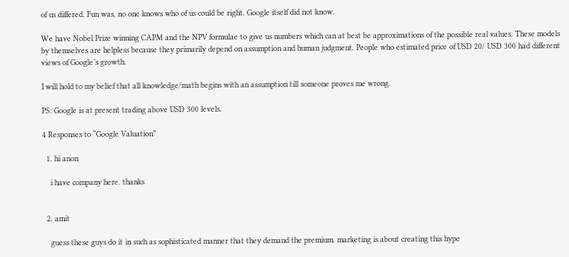of us differed. Fun was, no one knows who of us could be right. Google itself did not know.

We have Nobel Prize winning CAPM and the NPV formulae to give us numbers which can at best be approximations of the possible real values. These models by themselves are helpless because they primarily depend on assumption and human judgment. People who estimated price of USD 20/ USD 300 had different views of Google’s growth.

I will hold to my belief that all knowledge/math begins with an assumption till someone proves me wrong.

PS: Google is at present trading above USD 300 levels.

4 Responses to “Google Valuation”

  1. hi anon

    i have company here. thanks


  2. amit

    guess these guys do it in such as sophisticated manner that they demand the premium. marketing is about creating this hype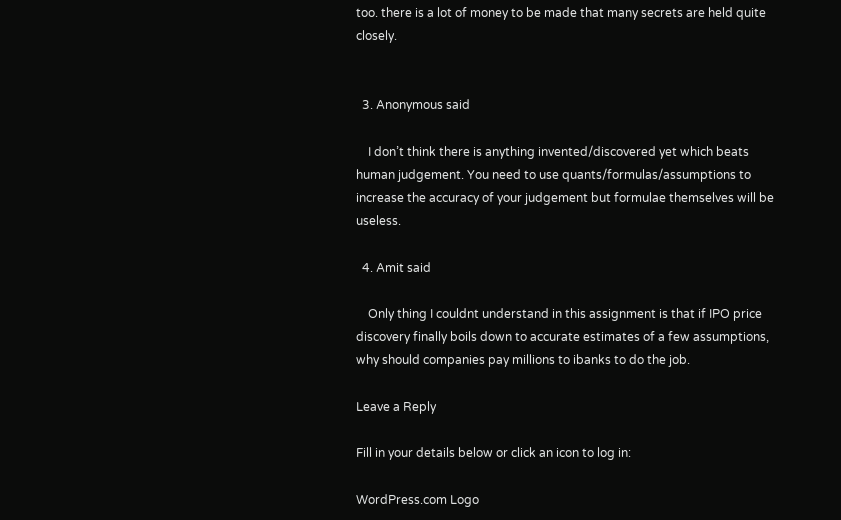too. there is a lot of money to be made that many secrets are held quite closely.


  3. Anonymous said

    I don’t think there is anything invented/discovered yet which beats human judgement. You need to use quants/formulas/assumptions to increase the accuracy of your judgement but formulae themselves will be useless.

  4. Amit said

    Only thing I couldnt understand in this assignment is that if IPO price discovery finally boils down to accurate estimates of a few assumptions, why should companies pay millions to ibanks to do the job.

Leave a Reply

Fill in your details below or click an icon to log in:

WordPress.com Logo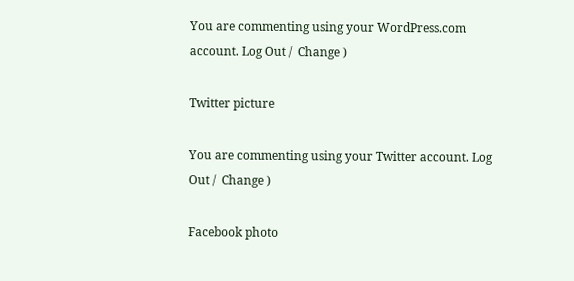You are commenting using your WordPress.com account. Log Out /  Change )

Twitter picture

You are commenting using your Twitter account. Log Out /  Change )

Facebook photo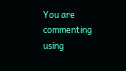You are commenting using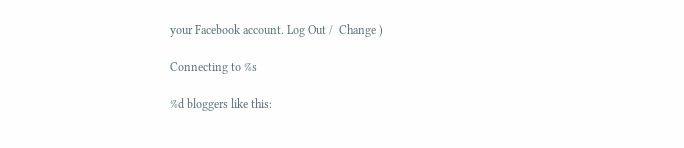your Facebook account. Log Out /  Change )

Connecting to %s

%d bloggers like this: